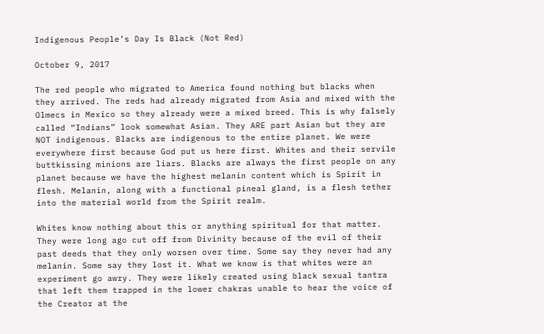Indigenous People’s Day Is Black (Not Red)

October 9, 2017

The red people who migrated to America found nothing but blacks when they arrived. The reds had already migrated from Asia and mixed with the Olmecs in Mexico so they already were a mixed breed. This is why falsely called “Indians” look somewhat Asian. They ARE part Asian but they are NOT indigenous. Blacks are indigenous to the entire planet. We were everywhere first because God put us here first. Whites and their servile buttkissing minions are liars. Blacks are always the first people on any planet because we have the highest melanin content which is Spirit in flesh. Melanin, along with a functional pineal gland, is a flesh tether into the material world from the Spirit realm.

Whites know nothing about this or anything spiritual for that matter. They were long ago cut off from Divinity because of the evil of their past deeds that they only worsen over time. Some say they never had any melanin. Some say they lost it. What we know is that whites were an experiment go awry. They were likely created using black sexual tantra that left them trapped in the lower chakras unable to hear the voice of the Creator at the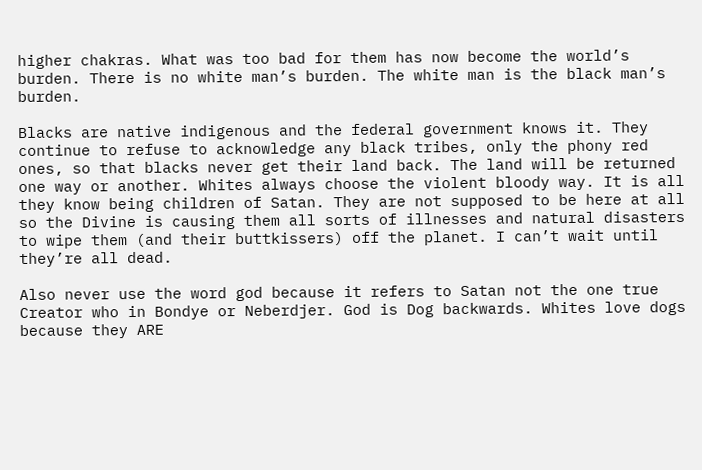higher chakras. What was too bad for them has now become the world’s burden. There is no white man’s burden. The white man is the black man’s burden.

Blacks are native indigenous and the federal government knows it. They continue to refuse to acknowledge any black tribes, only the phony red ones, so that blacks never get their land back. The land will be returned one way or another. Whites always choose the violent bloody way. It is all they know being children of Satan. They are not supposed to be here at all so the Divine is causing them all sorts of illnesses and natural disasters to wipe them (and their buttkissers) off the planet. I can’t wait until they’re all dead.

Also never use the word god because it refers to Satan not the one true Creator who in Bondye or Neberdjer. God is Dog backwards. Whites love dogs because they ARE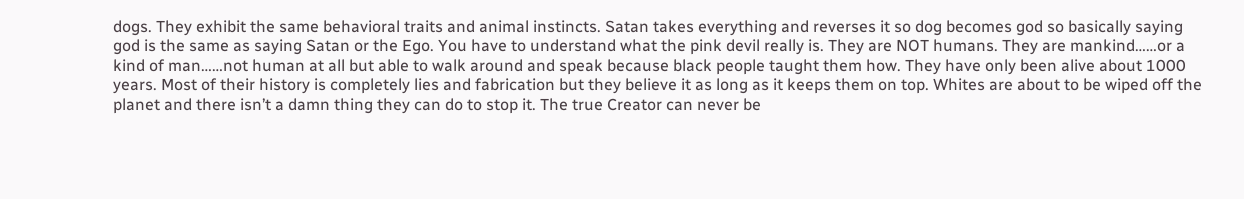dogs. They exhibit the same behavioral traits and animal instincts. Satan takes everything and reverses it so dog becomes god so basically saying god is the same as saying Satan or the Ego. You have to understand what the pink devil really is. They are NOT humans. They are mankind……or a kind of man……not human at all but able to walk around and speak because black people taught them how. They have only been alive about 1000 years. Most of their history is completely lies and fabrication but they believe it as long as it keeps them on top. Whites are about to be wiped off the planet and there isn’t a damn thing they can do to stop it. The true Creator can never be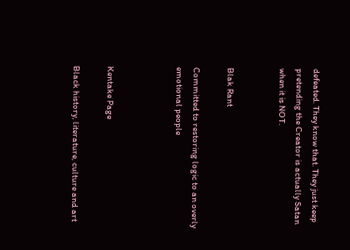defeated. They know that. They just keep pretending the Creator is actually Satan when it is NOT.


Blak Rant

Committed to restoring logic to an overly emotional people



Kentake Page

Black history, literature, culture and art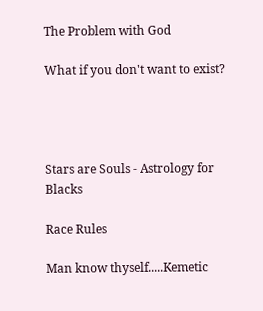The Problem with God

What if you don't want to exist?




Stars are Souls - Astrology for Blacks

Race Rules

Man know thyself.....Kemetic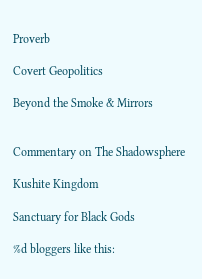Proverb

Covert Geopolitics

Beyond the Smoke & Mirrors


Commentary on The Shadowsphere

Kushite Kingdom

Sanctuary for Black Gods

%d bloggers like this: